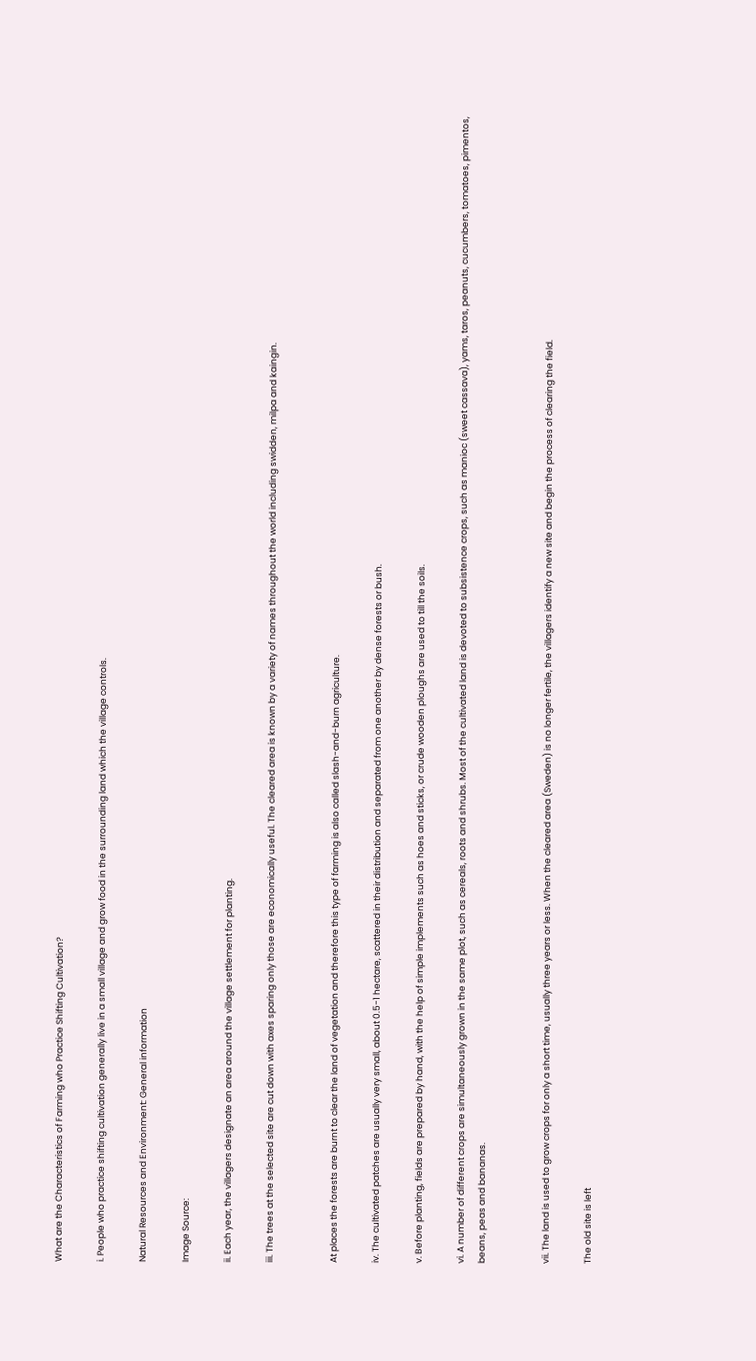What are the Characteristics of Farming who Practice Shifting Cultivation?

i. People who practice shifting cultivation generally live in a small village and grow food in the surrounding land which the village controls.

Natural Resources and Environment: General information

Image Source:

ii. Each year, the villagers designate an area around the village settlement for planting.

iii. The trees at the selected site are cut down with axes sparing only those are economically useful. The cleared area is known by a variety of names throughout the world including swidden, milpa and kaingin.


At places the forests are burnt to clear the land of vegetation and therefore this type of farming is also called slash-and-burn agriculture.

iv. The cultivated patches are usually very small, about 0.5-1 hectare, scattered in their distribution and separated from one another by dense forests or bush.

v. Before planting, fields are prepared by hand, with the help of simple implements such as hoes and sticks, or crude wooden ploughs are used to till the soils.

vi. A number of different crops are simultaneously grown in the same plot, such as cereals, roots and shrubs. Most of the cultivated land is devoted to subsistence crops, such as manioc (sweet cassava), yams, taros, peanuts, cucumbers, tomatoes, pimentos, beans, peas and bananas.


vii. The land is used to grow crops for only a short time, usually three years or less. When the cleared area (Sweden) is no longer fertile, the villagers identify a new site and begin the process of clearing the field.

The old site is left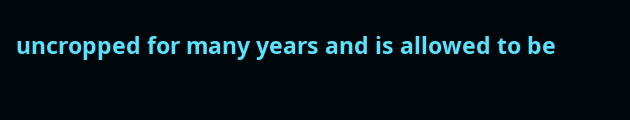uncropped for many years and is allowed to be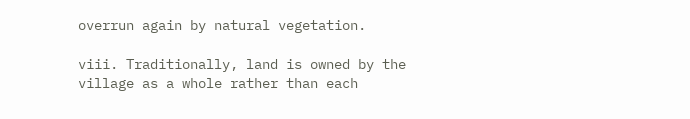overrun again by natural vegetation.

viii. Traditionally, land is owned by the village as a whole rather than each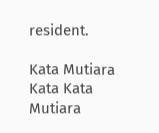resident.

Kata Mutiara Kata Kata Mutiara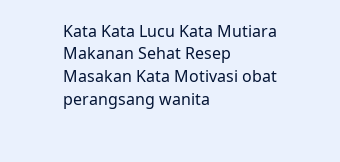Kata Kata Lucu Kata Mutiara Makanan Sehat Resep Masakan Kata Motivasi obat perangsang wanita